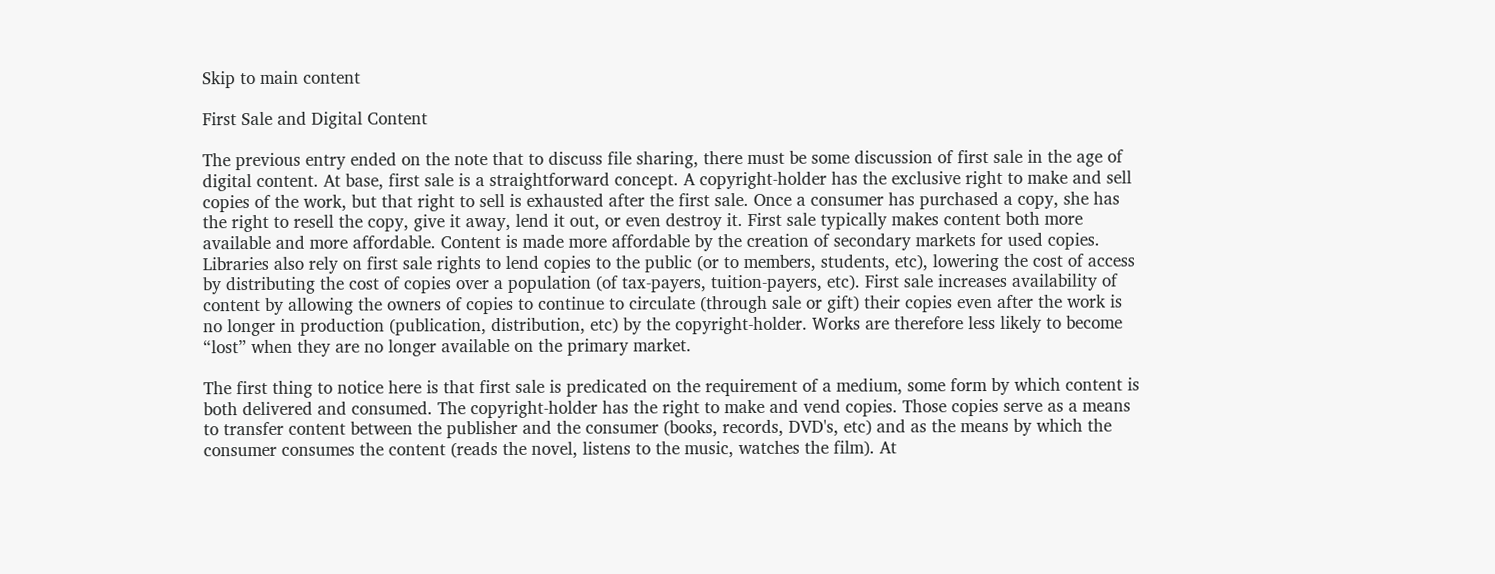Skip to main content

First Sale and Digital Content

The previous entry ended on the note that to discuss file sharing, there must be some discussion of first sale in the age of digital content. At base, first sale is a straightforward concept. A copyright-holder has the exclusive right to make and sell copies of the work, but that right to sell is exhausted after the first sale. Once a consumer has purchased a copy, she has the right to resell the copy, give it away, lend it out, or even destroy it. First sale typically makes content both more available and more affordable. Content is made more affordable by the creation of secondary markets for used copies. Libraries also rely on first sale rights to lend copies to the public (or to members, students, etc), lowering the cost of access by distributing the cost of copies over a population (of tax-payers, tuition-payers, etc). First sale increases availability of content by allowing the owners of copies to continue to circulate (through sale or gift) their copies even after the work is no longer in production (publication, distribution, etc) by the copyright-holder. Works are therefore less likely to become “lost” when they are no longer available on the primary market.

The first thing to notice here is that first sale is predicated on the requirement of a medium, some form by which content is both delivered and consumed. The copyright-holder has the right to make and vend copies. Those copies serve as a means to transfer content between the publisher and the consumer (books, records, DVD's, etc) and as the means by which the consumer consumes the content (reads the novel, listens to the music, watches the film). At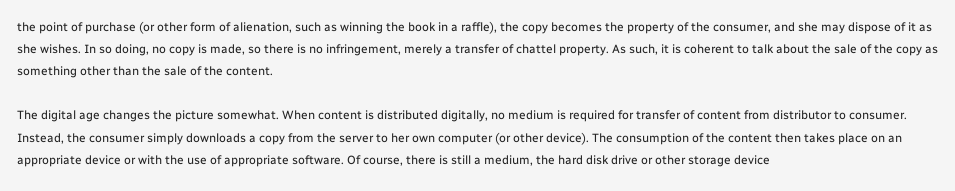the point of purchase (or other form of alienation, such as winning the book in a raffle), the copy becomes the property of the consumer, and she may dispose of it as she wishes. In so doing, no copy is made, so there is no infringement, merely a transfer of chattel property. As such, it is coherent to talk about the sale of the copy as something other than the sale of the content.

The digital age changes the picture somewhat. When content is distributed digitally, no medium is required for transfer of content from distributor to consumer. Instead, the consumer simply downloads a copy from the server to her own computer (or other device). The consumption of the content then takes place on an appropriate device or with the use of appropriate software. Of course, there is still a medium, the hard disk drive or other storage device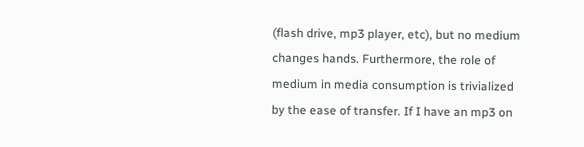(flash drive, mp3 player, etc), but no medium changes hands. Furthermore, the role of medium in media consumption is trivialized by the ease of transfer. If I have an mp3 on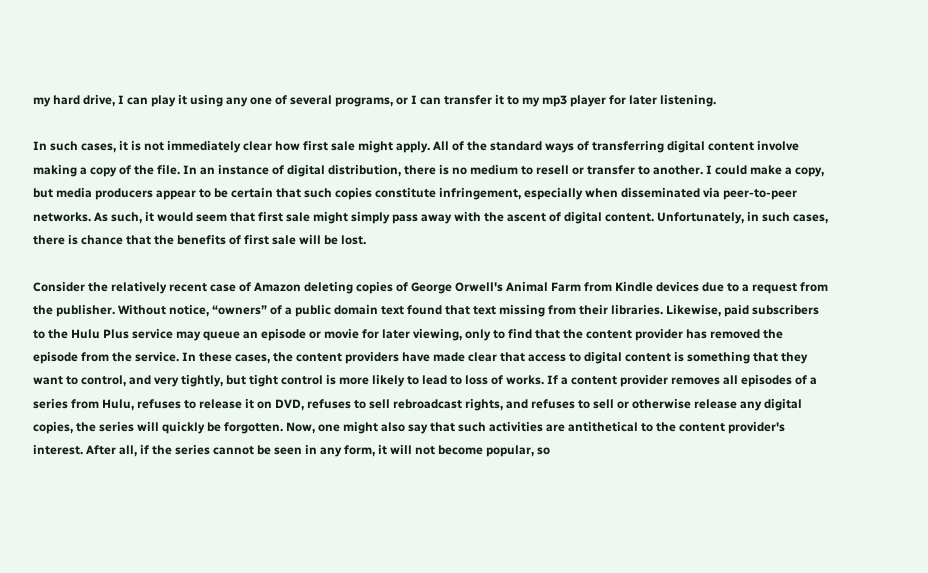my hard drive, I can play it using any one of several programs, or I can transfer it to my mp3 player for later listening.

In such cases, it is not immediately clear how first sale might apply. All of the standard ways of transferring digital content involve making a copy of the file. In an instance of digital distribution, there is no medium to resell or transfer to another. I could make a copy, but media producers appear to be certain that such copies constitute infringement, especially when disseminated via peer-to-peer networks. As such, it would seem that first sale might simply pass away with the ascent of digital content. Unfortunately, in such cases, there is chance that the benefits of first sale will be lost.

Consider the relatively recent case of Amazon deleting copies of George Orwell's Animal Farm from Kindle devices due to a request from the publisher. Without notice, “owners” of a public domain text found that text missing from their libraries. Likewise, paid subscribers to the Hulu Plus service may queue an episode or movie for later viewing, only to find that the content provider has removed the episode from the service. In these cases, the content providers have made clear that access to digital content is something that they want to control, and very tightly, but tight control is more likely to lead to loss of works. If a content provider removes all episodes of a series from Hulu, refuses to release it on DVD, refuses to sell rebroadcast rights, and refuses to sell or otherwise release any digital copies, the series will quickly be forgotten. Now, one might also say that such activities are antithetical to the content provider's interest. After all, if the series cannot be seen in any form, it will not become popular, so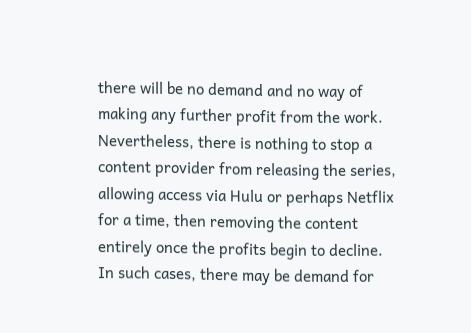there will be no demand and no way of making any further profit from the work. Nevertheless, there is nothing to stop a content provider from releasing the series, allowing access via Hulu or perhaps Netflix for a time, then removing the content entirely once the profits begin to decline. In such cases, there may be demand for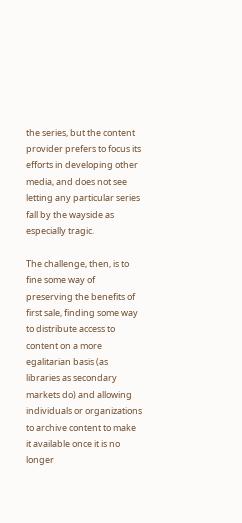the series, but the content provider prefers to focus its efforts in developing other media, and does not see letting any particular series fall by the wayside as especially tragic.

The challenge, then, is to fine some way of preserving the benefits of first sale, finding some way to distribute access to content on a more egalitarian basis (as libraries as secondary markets do) and allowing individuals or organizations to archive content to make it available once it is no longer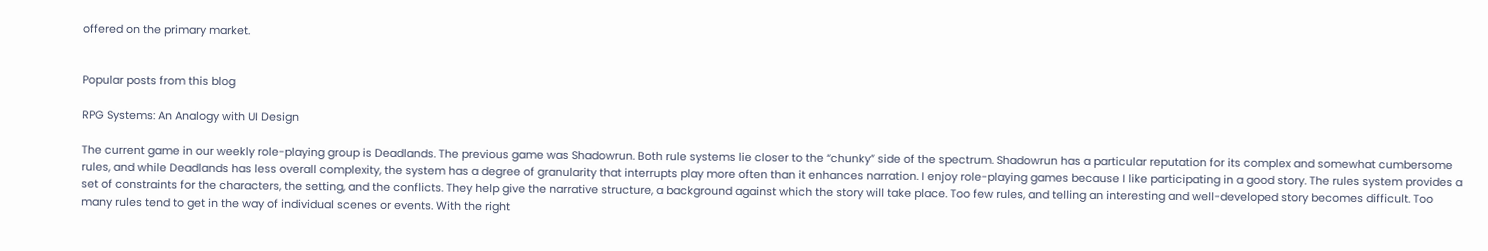offered on the primary market.


Popular posts from this blog

RPG Systems: An Analogy with UI Design

The current game in our weekly role-playing group is Deadlands. The previous game was Shadowrun. Both rule systems lie closer to the “chunky” side of the spectrum. Shadowrun has a particular reputation for its complex and somewhat cumbersome rules, and while Deadlands has less overall complexity, the system has a degree of granularity that interrupts play more often than it enhances narration. I enjoy role-playing games because I like participating in a good story. The rules system provides a set of constraints for the characters, the setting, and the conflicts. They help give the narrative structure, a background against which the story will take place. Too few rules, and telling an interesting and well-developed story becomes difficult. Too many rules tend to get in the way of individual scenes or events. With the right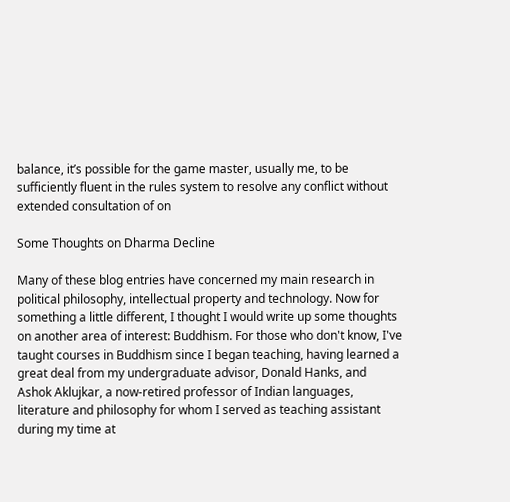balance, it’s possible for the game master, usually me, to be sufficiently fluent in the rules system to resolve any conflict without extended consultation of on

Some Thoughts on Dharma Decline

Many of these blog entries have concerned my main research in political philosophy, intellectual property and technology. Now for something a little different, I thought I would write up some thoughts on another area of interest: Buddhism. For those who don't know, I've taught courses in Buddhism since I began teaching, having learned a great deal from my undergraduate advisor, Donald Hanks, and Ashok Aklujkar, a now-retired professor of Indian languages, literature and philosophy for whom I served as teaching assistant during my time at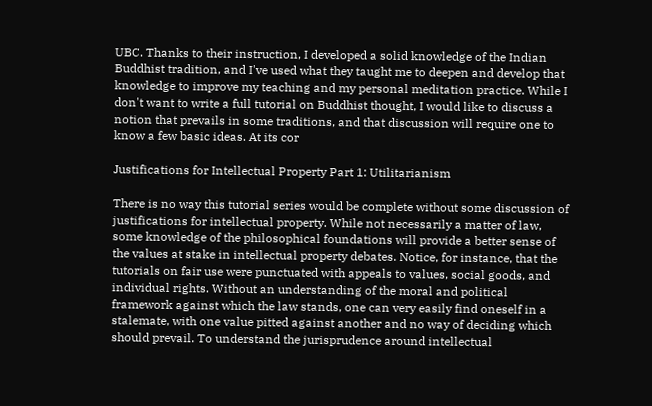UBC. Thanks to their instruction, I developed a solid knowledge of the Indian Buddhist tradition, and I've used what they taught me to deepen and develop that knowledge to improve my teaching and my personal meditation practice. While I don't want to write a full tutorial on Buddhist thought, I would like to discuss a notion that prevails in some traditions, and that discussion will require one to know a few basic ideas. At its cor

Justifications for Intellectual Property Part 1: Utilitarianism

There is no way this tutorial series would be complete without some discussion of justifications for intellectual property. While not necessarily a matter of law, some knowledge of the philosophical foundations will provide a better sense of the values at stake in intellectual property debates. Notice, for instance, that the tutorials on fair use were punctuated with appeals to values, social goods, and individual rights. Without an understanding of the moral and political framework against which the law stands, one can very easily find oneself in a stalemate, with one value pitted against another and no way of deciding which should prevail. To understand the jurisprudence around intellectual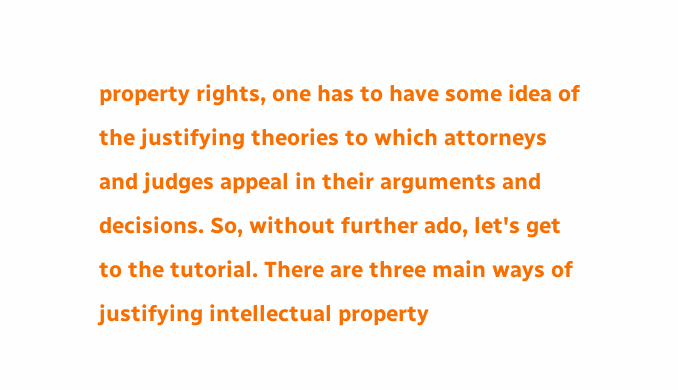property rights, one has to have some idea of the justifying theories to which attorneys and judges appeal in their arguments and decisions. So, without further ado, let's get to the tutorial. There are three main ways of justifying intellectual property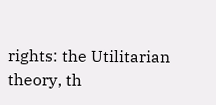rights: the Utilitarian theory, th